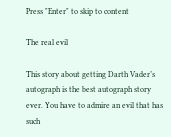Press "Enter" to skip to content

The real evil

This story about getting Darth Vader’s autograph is the best autograph story ever. You have to admire an evil that has such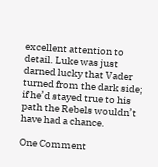excellent attention to detail. Luke was just darned lucky that Vader turned from the dark side; if he’d stayed true to his path the Rebels wouldn’t have had a chance.

One Comment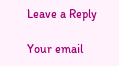Leave a Reply

Your email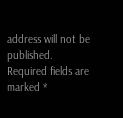address will not be published. Required fields are marked *